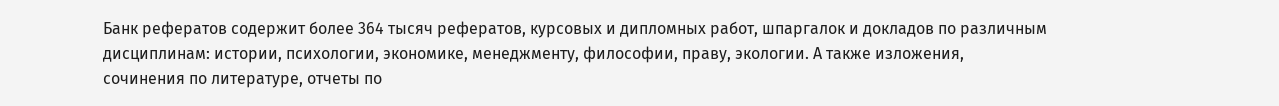Банк рефератов содержит более 364 тысяч рефератов, курсовых и дипломных работ, шпаргалок и докладов по различным дисциплинам: истории, психологии, экономике, менеджменту, философии, праву, экологии. А также изложения, сочинения по литературе, отчеты по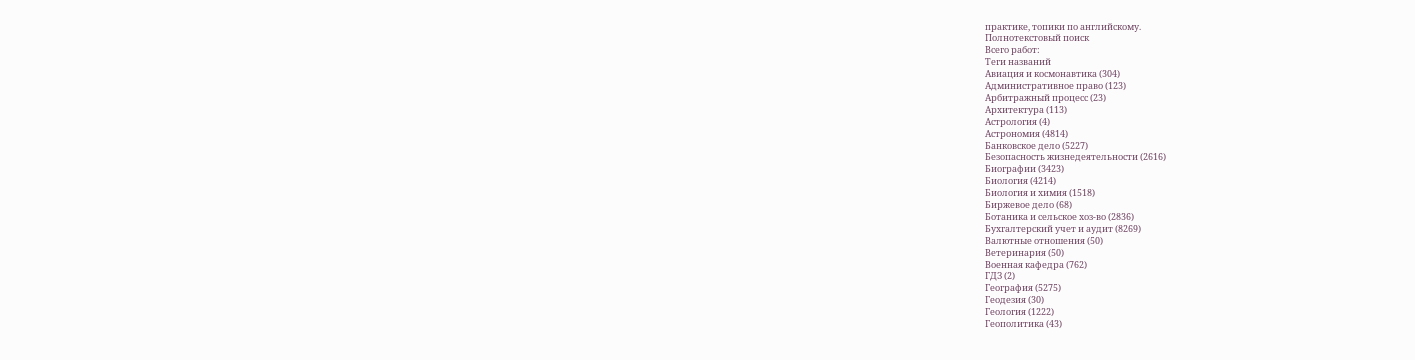практике, топики по английскому.
Полнотекстовый поиск
Всего работ:
Теги названий
Авиация и космонавтика (304)
Административное право (123)
Арбитражный процесс (23)
Архитектура (113)
Астрология (4)
Астрономия (4814)
Банковское дело (5227)
Безопасность жизнедеятельности (2616)
Биографии (3423)
Биология (4214)
Биология и химия (1518)
Биржевое дело (68)
Ботаника и сельское хоз-во (2836)
Бухгалтерский учет и аудит (8269)
Валютные отношения (50)
Ветеринария (50)
Военная кафедра (762)
ГДЗ (2)
География (5275)
Геодезия (30)
Геология (1222)
Геополитика (43)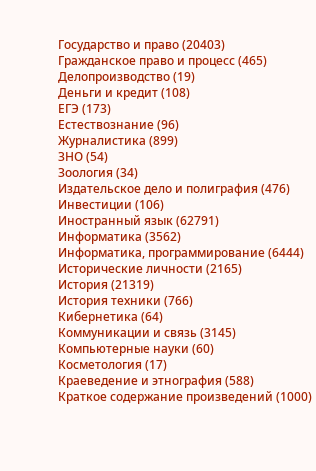Государство и право (20403)
Гражданское право и процесс (465)
Делопроизводство (19)
Деньги и кредит (108)
ЕГЭ (173)
Естествознание (96)
Журналистика (899)
ЗНО (54)
Зоология (34)
Издательское дело и полиграфия (476)
Инвестиции (106)
Иностранный язык (62791)
Информатика (3562)
Информатика, программирование (6444)
Исторические личности (2165)
История (21319)
История техники (766)
Кибернетика (64)
Коммуникации и связь (3145)
Компьютерные науки (60)
Косметология (17)
Краеведение и этнография (588)
Краткое содержание произведений (1000)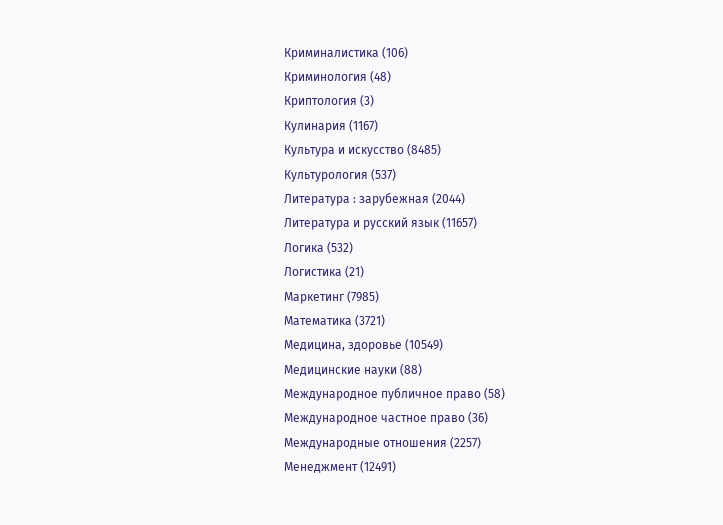Криминалистика (106)
Криминология (48)
Криптология (3)
Кулинария (1167)
Культура и искусство (8485)
Культурология (537)
Литература : зарубежная (2044)
Литература и русский язык (11657)
Логика (532)
Логистика (21)
Маркетинг (7985)
Математика (3721)
Медицина, здоровье (10549)
Медицинские науки (88)
Международное публичное право (58)
Международное частное право (36)
Международные отношения (2257)
Менеджмент (12491)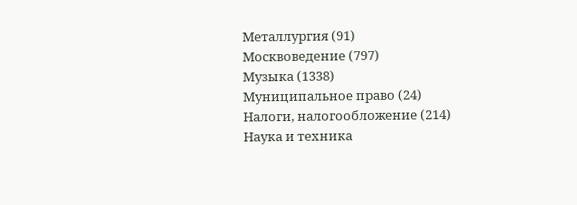Металлургия (91)
Москвоведение (797)
Музыка (1338)
Муниципальное право (24)
Налоги, налогообложение (214)
Наука и техника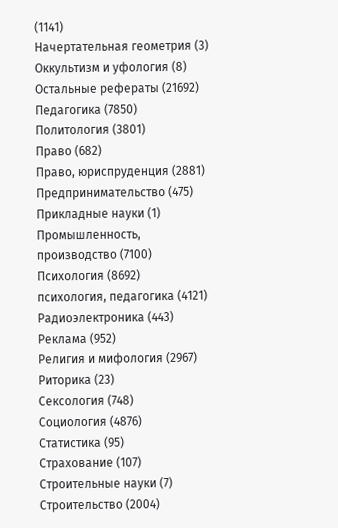(1141)
Начертательная геометрия (3)
Оккультизм и уфология (8)
Остальные рефераты (21692)
Педагогика (7850)
Политология (3801)
Право (682)
Право, юриспруденция (2881)
Предпринимательство (475)
Прикладные науки (1)
Промышленность, производство (7100)
Психология (8692)
психология, педагогика (4121)
Радиоэлектроника (443)
Реклама (952)
Религия и мифология (2967)
Риторика (23)
Сексология (748)
Социология (4876)
Статистика (95)
Страхование (107)
Строительные науки (7)
Строительство (2004)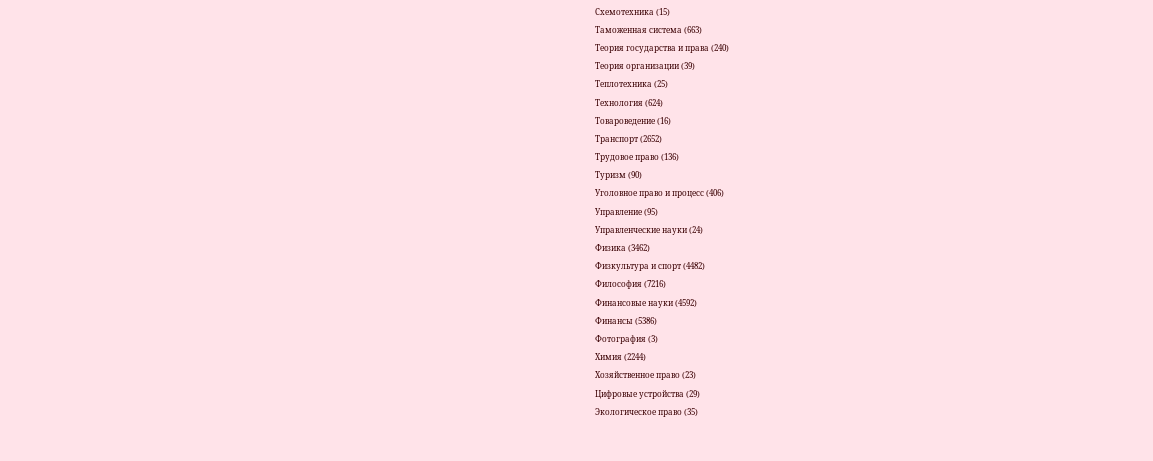Схемотехника (15)
Таможенная система (663)
Теория государства и права (240)
Теория организации (39)
Теплотехника (25)
Технология (624)
Товароведение (16)
Транспорт (2652)
Трудовое право (136)
Туризм (90)
Уголовное право и процесс (406)
Управление (95)
Управленческие науки (24)
Физика (3462)
Физкультура и спорт (4482)
Философия (7216)
Финансовые науки (4592)
Финансы (5386)
Фотография (3)
Химия (2244)
Хозяйственное право (23)
Цифровые устройства (29)
Экологическое право (35)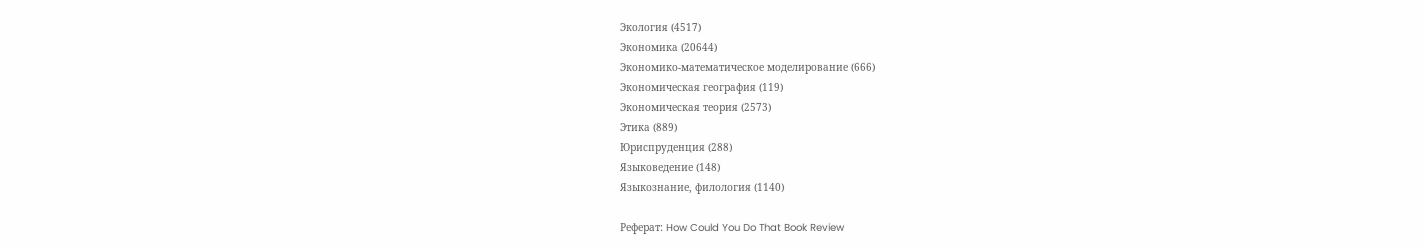Экология (4517)
Экономика (20644)
Экономико-математическое моделирование (666)
Экономическая география (119)
Экономическая теория (2573)
Этика (889)
Юриспруденция (288)
Языковедение (148)
Языкознание, филология (1140)

Реферат: How Could You Do That Book Review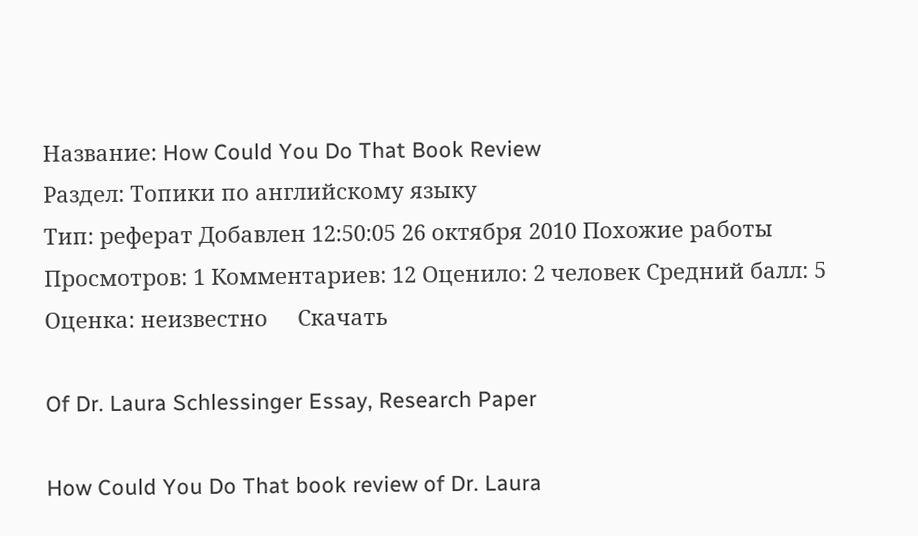Название: How Could You Do That Book Review
Раздел: Топики по английскому языку
Тип: реферат Добавлен 12:50:05 26 октября 2010 Похожие работы
Просмотров: 1 Комментариев: 12 Оценило: 2 человек Средний балл: 5 Оценка: неизвестно     Скачать

Of Dr. Laura Schlessinger Essay, Research Paper

How Could You Do That book review of Dr. Laura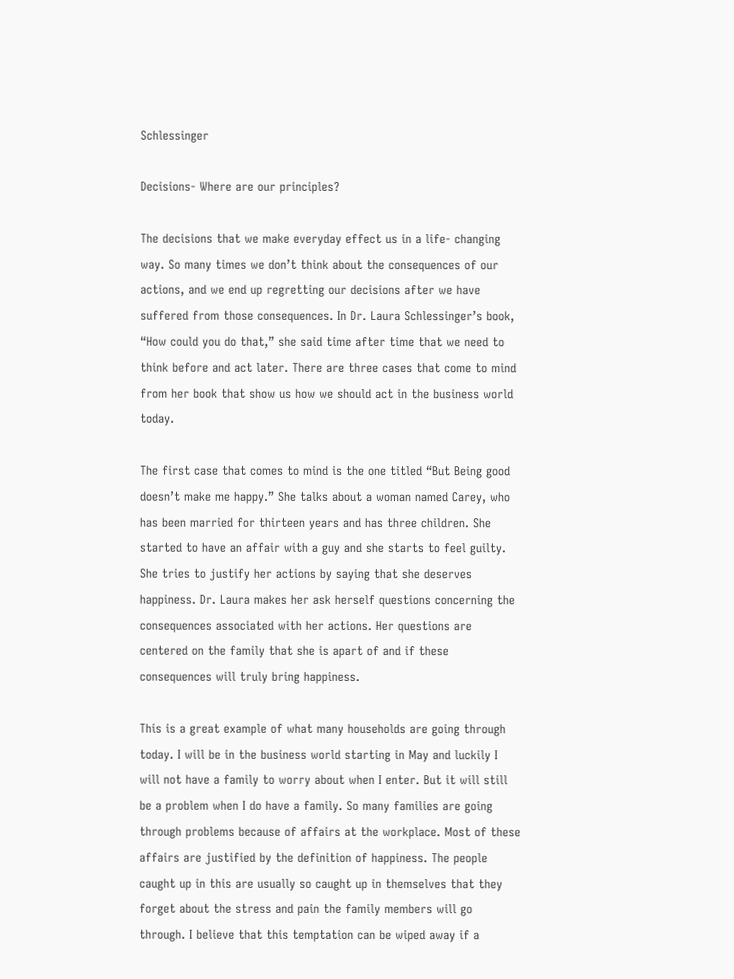Schlessinger

Decisions- Where are our principles?

The decisions that we make everyday effect us in a life- changing way. So many times we don’t think about the consequences of our actions, and we end up regretting our decisions after we have suffered from those consequences. In Dr. Laura Schlessinger’s book, “How could you do that,” she said time after time that we need to think before and act later. There are three cases that come to mind from her book that show us how we should act in the business world today.

The first case that comes to mind is the one titled “But Being good doesn’t make me happy.” She talks about a woman named Carey, who has been married for thirteen years and has three children. She started to have an affair with a guy and she starts to feel guilty. She tries to justify her actions by saying that she deserves happiness. Dr. Laura makes her ask herself questions concerning the consequences associated with her actions. Her questions are centered on the family that she is apart of and if these consequences will truly bring happiness.

This is a great example of what many households are going through today. I will be in the business world starting in May and luckily I will not have a family to worry about when I enter. But it will still be a problem when I do have a family. So many families are going through problems because of affairs at the workplace. Most of these affairs are justified by the definition of happiness. The people caught up in this are usually so caught up in themselves that they forget about the stress and pain the family members will go through. I believe that this temptation can be wiped away if a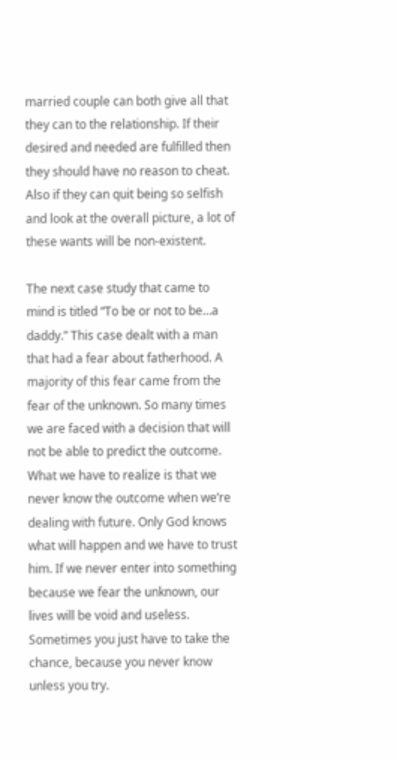married couple can both give all that they can to the relationship. If their desired and needed are fulfilled then they should have no reason to cheat. Also if they can quit being so selfish and look at the overall picture, a lot of these wants will be non-existent.

The next case study that came to mind is titled “To be or not to be…a daddy.” This case dealt with a man that had a fear about fatherhood. A majority of this fear came from the fear of the unknown. So many times we are faced with a decision that will not be able to predict the outcome. What we have to realize is that we never know the outcome when we’re dealing with future. Only God knows what will happen and we have to trust him. If we never enter into something because we fear the unknown, our lives will be void and useless. Sometimes you just have to take the chance, because you never know unless you try.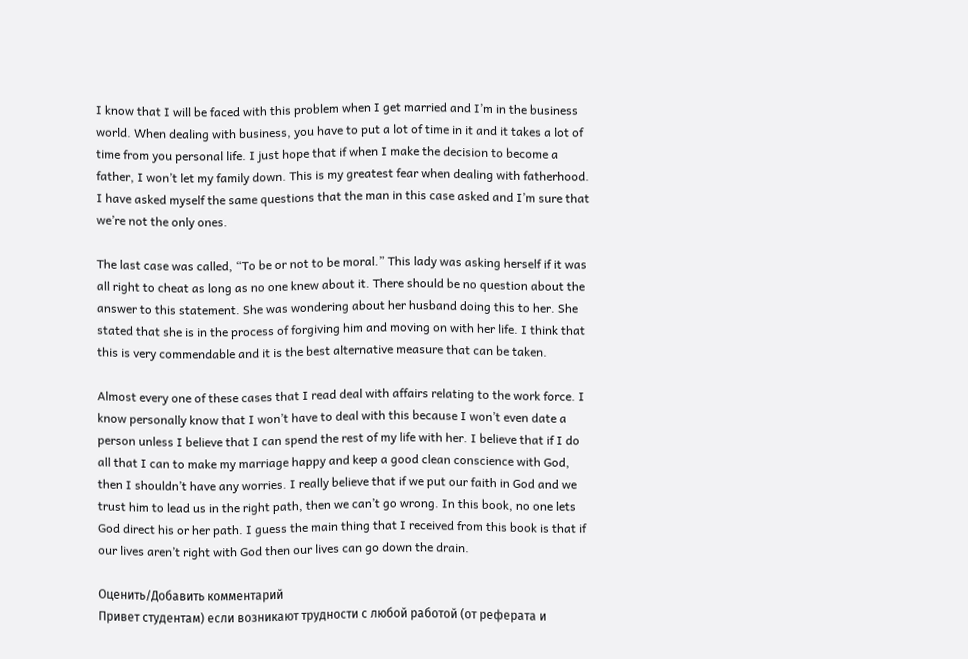I know that I will be faced with this problem when I get married and I’m in the business world. When dealing with business, you have to put a lot of time in it and it takes a lot of time from you personal life. I just hope that if when I make the decision to become a father, I won’t let my family down. This is my greatest fear when dealing with fatherhood. I have asked myself the same questions that the man in this case asked and I’m sure that we’re not the only ones.

The last case was called, “To be or not to be moral.” This lady was asking herself if it was all right to cheat as long as no one knew about it. There should be no question about the answer to this statement. She was wondering about her husband doing this to her. She stated that she is in the process of forgiving him and moving on with her life. I think that this is very commendable and it is the best alternative measure that can be taken.

Almost every one of these cases that I read deal with affairs relating to the work force. I know personally know that I won’t have to deal with this because I won’t even date a person unless I believe that I can spend the rest of my life with her. I believe that if I do all that I can to make my marriage happy and keep a good clean conscience with God, then I shouldn’t have any worries. I really believe that if we put our faith in God and we trust him to lead us in the right path, then we can’t go wrong. In this book, no one lets God direct his or her path. I guess the main thing that I received from this book is that if our lives aren’t right with God then our lives can go down the drain.

Оценить/Добавить комментарий
Привет студентам) если возникают трудности с любой работой (от реферата и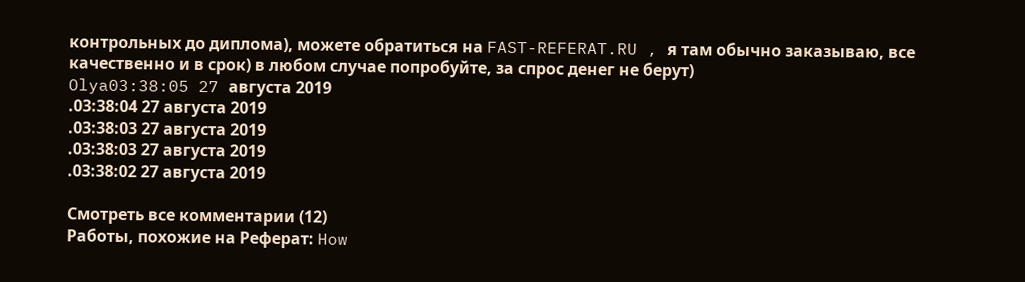контрольных до диплома), можете обратиться на FAST-REFERAT.RU , я там обычно заказываю, все качественно и в срок) в любом случае попробуйте, за спрос денег не берут)
Olya03:38:05 27 августа 2019
.03:38:04 27 августа 2019
.03:38:03 27 августа 2019
.03:38:03 27 августа 2019
.03:38:02 27 августа 2019

Смотреть все комментарии (12)
Работы, похожие на Реферат: How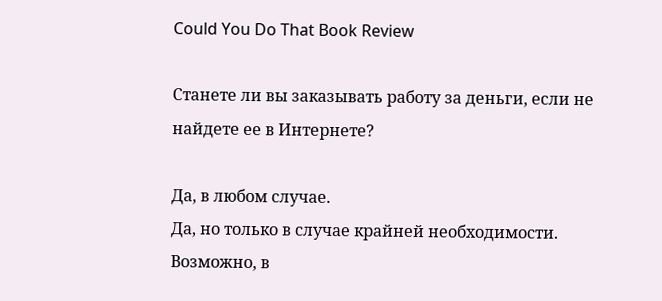Could You Do That Book Review

Станете ли вы заказывать работу за деньги, если не найдете ее в Интернете?

Да, в любом случае.
Да, но только в случае крайней необходимости.
Возможно, в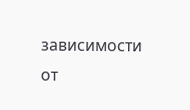зависимости от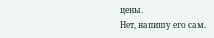цены.
Нет, напишу его сам.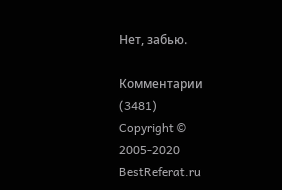Нет, забью.

Комментарии (3481)
Copyright © 2005-2020 BestReferat.ru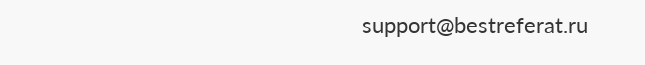support@bestreferat.ru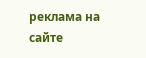реклама на сайте